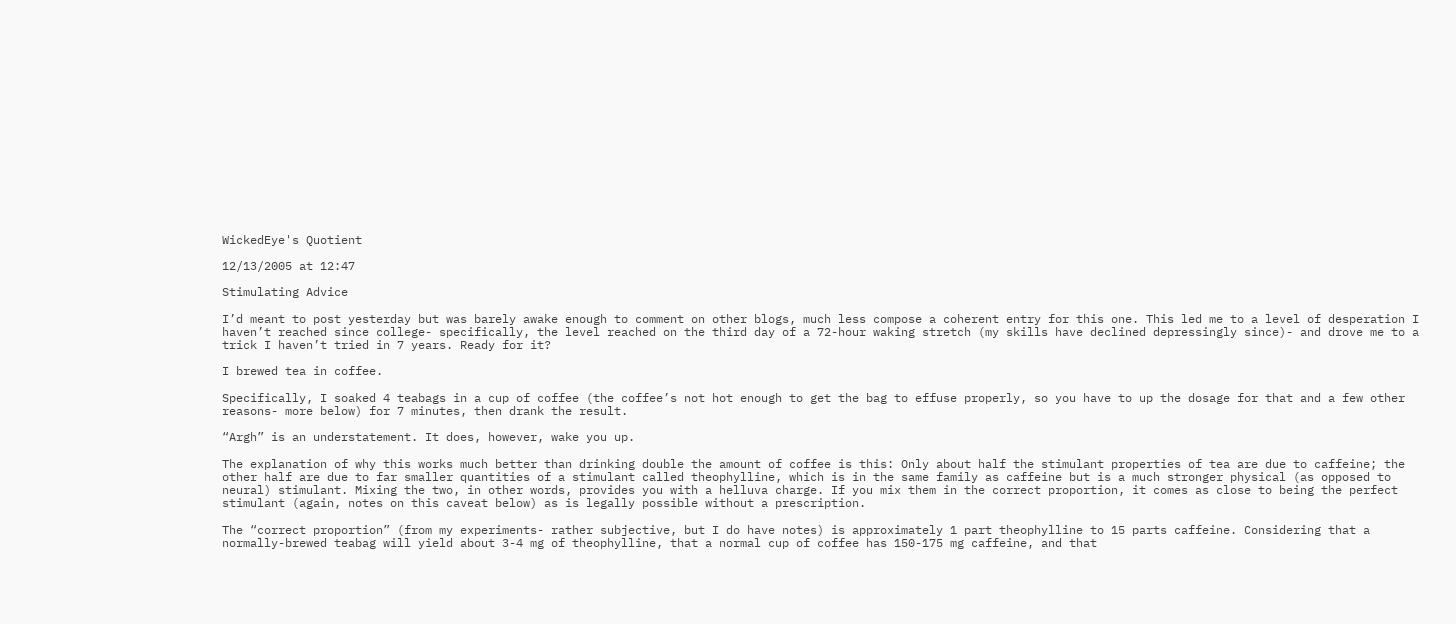WickedEye's Quotient

12/13/2005 at 12:47

Stimulating Advice

I’d meant to post yesterday but was barely awake enough to comment on other blogs, much less compose a coherent entry for this one. This led me to a level of desperation I haven’t reached since college- specifically, the level reached on the third day of a 72-hour waking stretch (my skills have declined depressingly since)- and drove me to a trick I haven’t tried in 7 years. Ready for it?

I brewed tea in coffee.

Specifically, I soaked 4 teabags in a cup of coffee (the coffee’s not hot enough to get the bag to effuse properly, so you have to up the dosage for that and a few other reasons- more below) for 7 minutes, then drank the result.

“Argh” is an understatement. It does, however, wake you up.

The explanation of why this works much better than drinking double the amount of coffee is this: Only about half the stimulant properties of tea are due to caffeine; the other half are due to far smaller quantities of a stimulant called theophylline, which is in the same family as caffeine but is a much stronger physical (as opposed to neural) stimulant. Mixing the two, in other words, provides you with a helluva charge. If you mix them in the correct proportion, it comes as close to being the perfect stimulant (again, notes on this caveat below) as is legally possible without a prescription.

The “correct proportion” (from my experiments- rather subjective, but I do have notes) is approximately 1 part theophylline to 15 parts caffeine. Considering that a normally-brewed teabag will yield about 3-4 mg of theophylline, that a normal cup of coffee has 150-175 mg caffeine, and that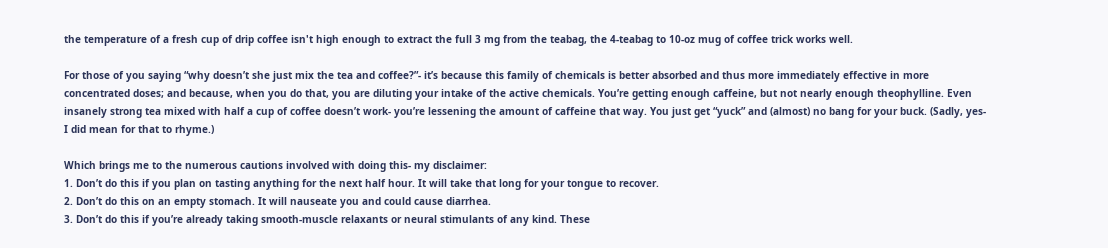the temperature of a fresh cup of drip coffee isn't high enough to extract the full 3 mg from the teabag, the 4-teabag to 10-oz mug of coffee trick works well.

For those of you saying “why doesn’t she just mix the tea and coffee?”- it’s because this family of chemicals is better absorbed and thus more immediately effective in more concentrated doses; and because, when you do that, you are diluting your intake of the active chemicals. You’re getting enough caffeine, but not nearly enough theophylline. Even insanely strong tea mixed with half a cup of coffee doesn’t work- you’re lessening the amount of caffeine that way. You just get “yuck” and (almost) no bang for your buck. (Sadly, yes- I did mean for that to rhyme.)

Which brings me to the numerous cautions involved with doing this- my disclaimer:
1. Don’t do this if you plan on tasting anything for the next half hour. It will take that long for your tongue to recover.
2. Don’t do this on an empty stomach. It will nauseate you and could cause diarrhea.
3. Don’t do this if you’re already taking smooth-muscle relaxants or neural stimulants of any kind. These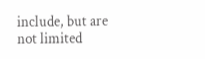include, but are not limited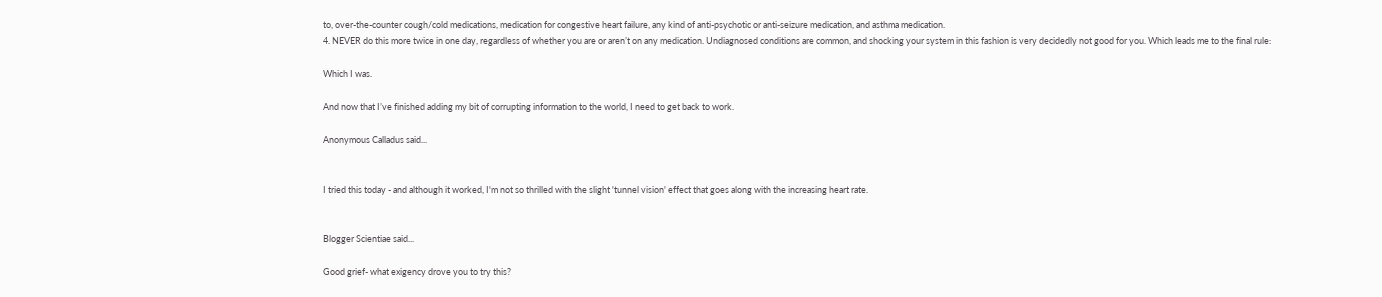to, over-the-counter cough/cold medications, medication for congestive heart failure, any kind of anti-psychotic or anti-seizure medication, and asthma medication.
4. NEVER do this more twice in one day, regardless of whether you are or aren’t on any medication. Undiagnosed conditions are common, and shocking your system in this fashion is very decidedly not good for you. Which leads me to the final rule:

Which I was.

And now that I’ve finished adding my bit of corrupting information to the world, I need to get back to work.

Anonymous Calladus said...


I tried this today - and although it worked, I'm not so thrilled with the slight 'tunnel vision' effect that goes along with the increasing heart rate.


Blogger Scientiae said...

Good grief- what exigency drove you to try this?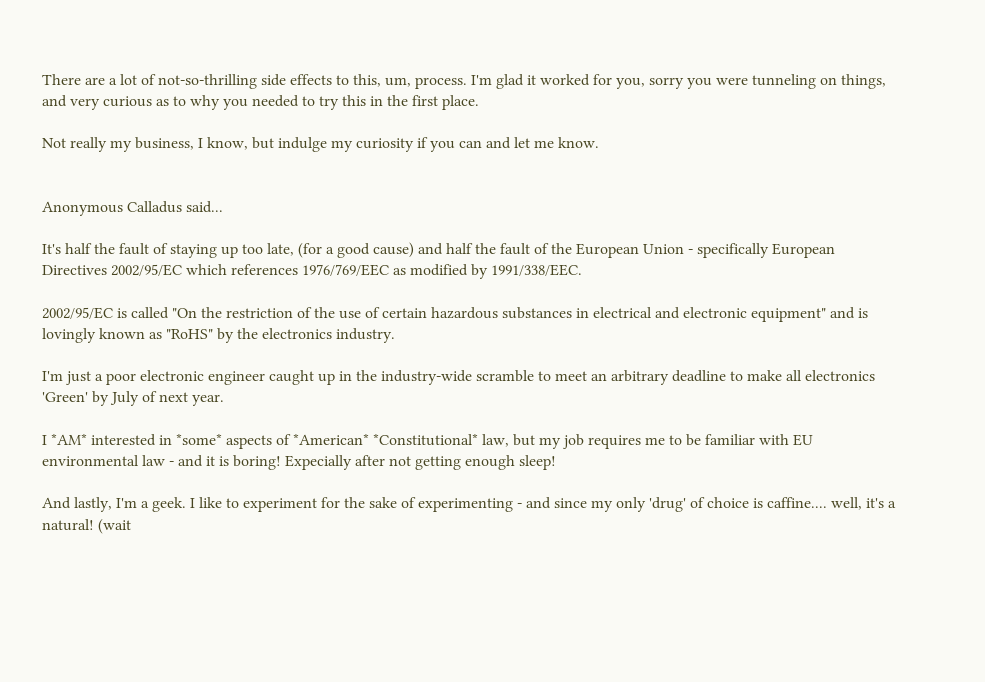There are a lot of not-so-thrilling side effects to this, um, process. I'm glad it worked for you, sorry you were tunneling on things, and very curious as to why you needed to try this in the first place.

Not really my business, I know, but indulge my curiosity if you can and let me know.


Anonymous Calladus said...

It's half the fault of staying up too late, (for a good cause) and half the fault of the European Union - specifically European Directives 2002/95/EC which references 1976/769/EEC as modified by 1991/338/EEC.

2002/95/EC is called "On the restriction of the use of certain hazardous substances in electrical and electronic equipment" and is lovingly known as "RoHS" by the electronics industry.

I'm just a poor electronic engineer caught up in the industry-wide scramble to meet an arbitrary deadline to make all electronics 'Green' by July of next year.

I *AM* interested in *some* aspects of *American* *Constitutional* law, but my job requires me to be familiar with EU environmental law - and it is boring! Expecially after not getting enough sleep!

And lastly, I'm a geek. I like to experiment for the sake of experimenting - and since my only 'drug' of choice is caffine.... well, it's a natural! (wait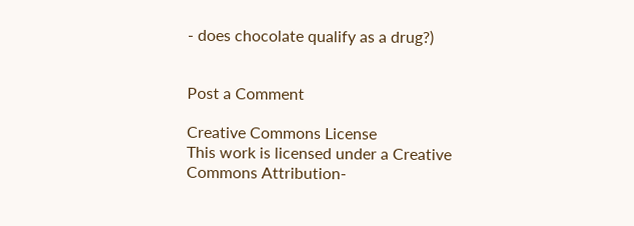- does chocolate qualify as a drug?)


Post a Comment

Creative Commons License
This work is licensed under a Creative Commons Attribution-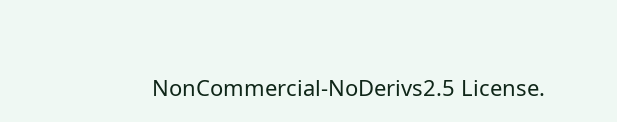NonCommercial-NoDerivs2.5 License.